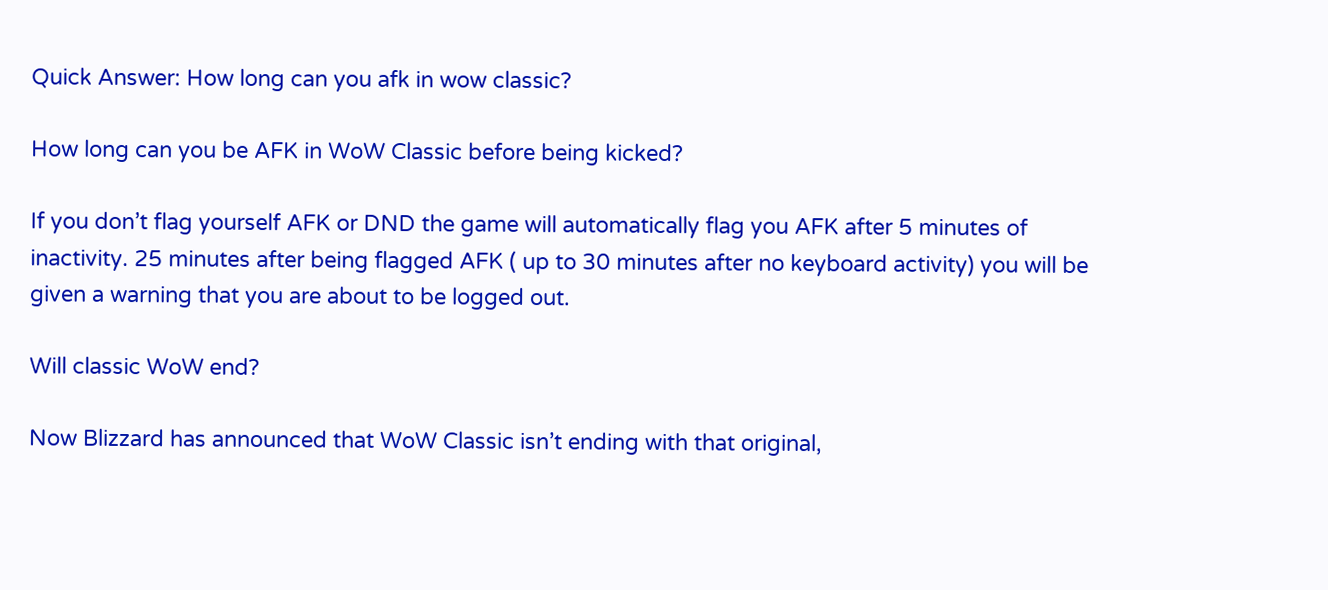Quick Answer: How long can you afk in wow classic?

How long can you be AFK in WoW Classic before being kicked?

If you don’t flag yourself AFK or DND the game will automatically flag you AFK after 5 minutes of inactivity. 25 minutes after being flagged AFK ( up to 30 minutes after no keyboard activity) you will be given a warning that you are about to be logged out.

Will classic WoW end?

Now Blizzard has announced that WoW Classic isn’t ending with that original,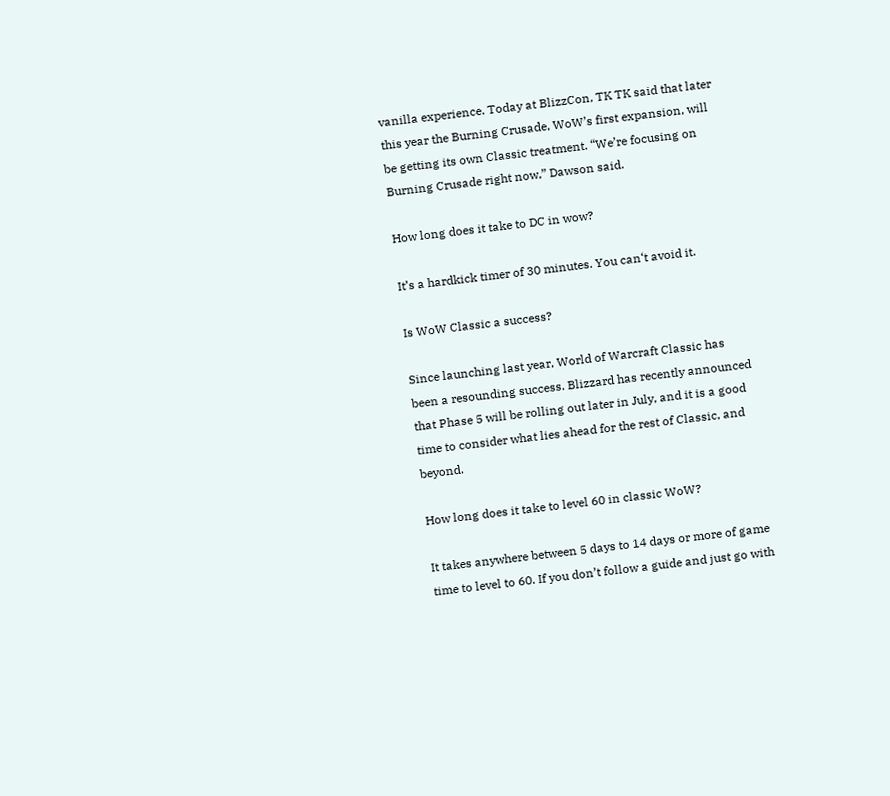vanilla experience. Today at BlizzCon, TK TK said that later this year the Burning Crusade, WoW’s first expansion, will be getting its own Classic treatment. “We’re focusing on Burning Crusade right now,” Dawson said.

How long does it take to DC in wow?

It’s a hardkick timer of 30 minutes. You can‘t avoid it.

Is WoW Classic a success?

Since launching last year, World of Warcraft Classic has been a resounding success. Blizzard has recently announced that Phase 5 will be rolling out later in July, and it is a good time to consider what lies ahead for the rest of Classic, and beyond.

How long does it take to level 60 in classic WoW?

It takes anywhere between 5 days to 14 days or more of game time to level to 60. If you don’t follow a guide and just go with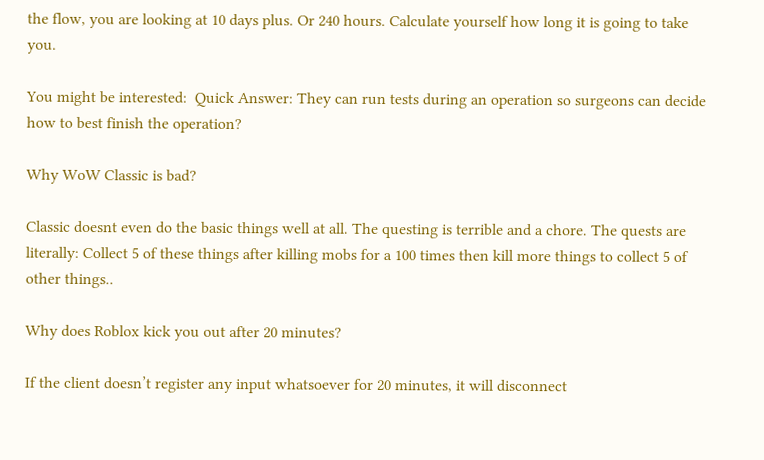the flow, you are looking at 10 days plus. Or 240 hours. Calculate yourself how long it is going to take you.

You might be interested:  Quick Answer: They can run tests during an operation so surgeons can decide how to best finish the operation?

Why WoW Classic is bad?

Classic doesnt even do the basic things well at all. The questing is terrible and a chore. The quests are literally: Collect 5 of these things after killing mobs for a 100 times then kill more things to collect 5 of other things..

Why does Roblox kick you out after 20 minutes?

If the client doesn’t register any input whatsoever for 20 minutes, it will disconnect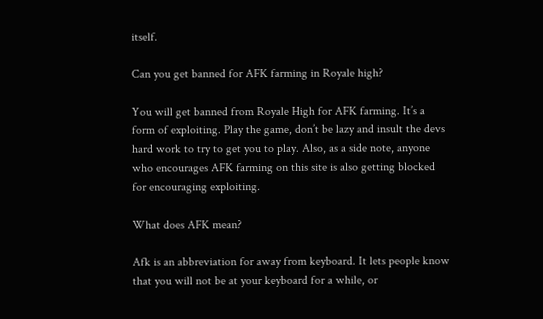itself.

Can you get banned for AFK farming in Royale high?

You will get banned from Royale High for AFK farming. It’s a form of exploiting. Play the game, don’t be lazy and insult the devs hard work to try to get you to play. Also, as a side note, anyone who encourages AFK farming on this site is also getting blocked for encouraging exploiting.

What does AFK mean?

Afk is an abbreviation for away from keyboard. It lets people know that you will not be at your keyboard for a while, or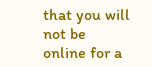that you will not be online for a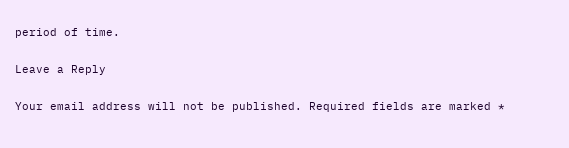period of time.

Leave a Reply

Your email address will not be published. Required fields are marked *